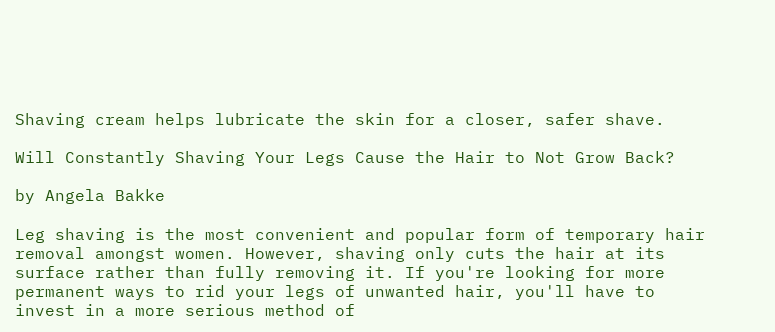Shaving cream helps lubricate the skin for a closer, safer shave.

Will Constantly Shaving Your Legs Cause the Hair to Not Grow Back?

by Angela Bakke

Leg shaving is the most convenient and popular form of temporary hair removal amongst women. However, shaving only cuts the hair at its surface rather than fully removing it. If you're looking for more permanent ways to rid your legs of unwanted hair, you'll have to invest in a more serious method of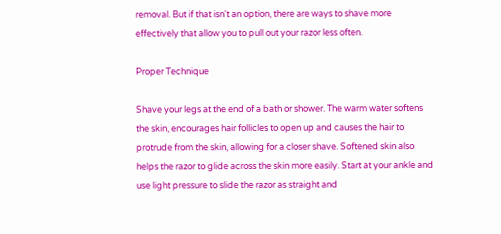removal. But if that isn't an option, there are ways to shave more effectively that allow you to pull out your razor less often.

Proper Technique

Shave your legs at the end of a bath or shower. The warm water softens the skin, encourages hair follicles to open up and causes the hair to protrude from the skin, allowing for a closer shave. Softened skin also helps the razor to glide across the skin more easily. Start at your ankle and use light pressure to slide the razor as straight and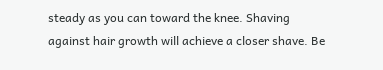steady as you can toward the knee. Shaving against hair growth will achieve a closer shave. Be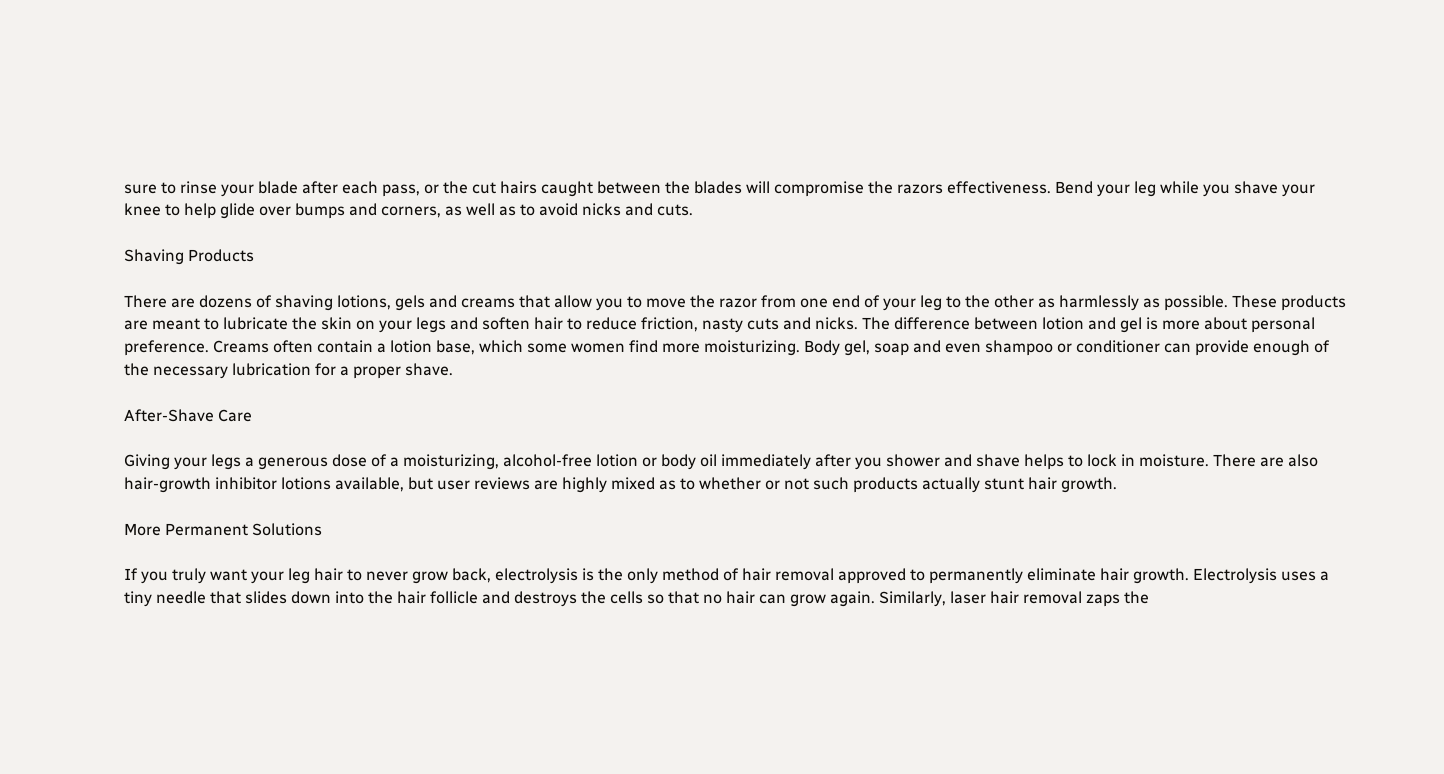sure to rinse your blade after each pass, or the cut hairs caught between the blades will compromise the razors effectiveness. Bend your leg while you shave your knee to help glide over bumps and corners, as well as to avoid nicks and cuts.

Shaving Products

There are dozens of shaving lotions, gels and creams that allow you to move the razor from one end of your leg to the other as harmlessly as possible. These products are meant to lubricate the skin on your legs and soften hair to reduce friction, nasty cuts and nicks. The difference between lotion and gel is more about personal preference. Creams often contain a lotion base, which some women find more moisturizing. Body gel, soap and even shampoo or conditioner can provide enough of the necessary lubrication for a proper shave.

After-Shave Care

Giving your legs a generous dose of a moisturizing, alcohol-free lotion or body oil immediately after you shower and shave helps to lock in moisture. There are also hair-growth inhibitor lotions available, but user reviews are highly mixed as to whether or not such products actually stunt hair growth.

More Permanent Solutions

If you truly want your leg hair to never grow back, electrolysis is the only method of hair removal approved to permanently eliminate hair growth. Electrolysis uses a tiny needle that slides down into the hair follicle and destroys the cells so that no hair can grow again. Similarly, laser hair removal zaps the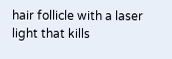hair follicle with a laser light that kills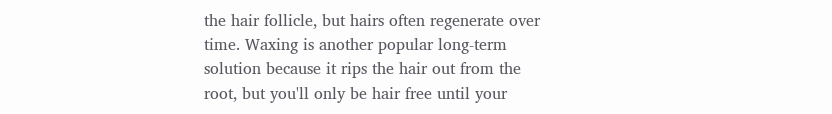the hair follicle, but hairs often regenerate over time. Waxing is another popular long-term solution because it rips the hair out from the root, but you'll only be hair free until your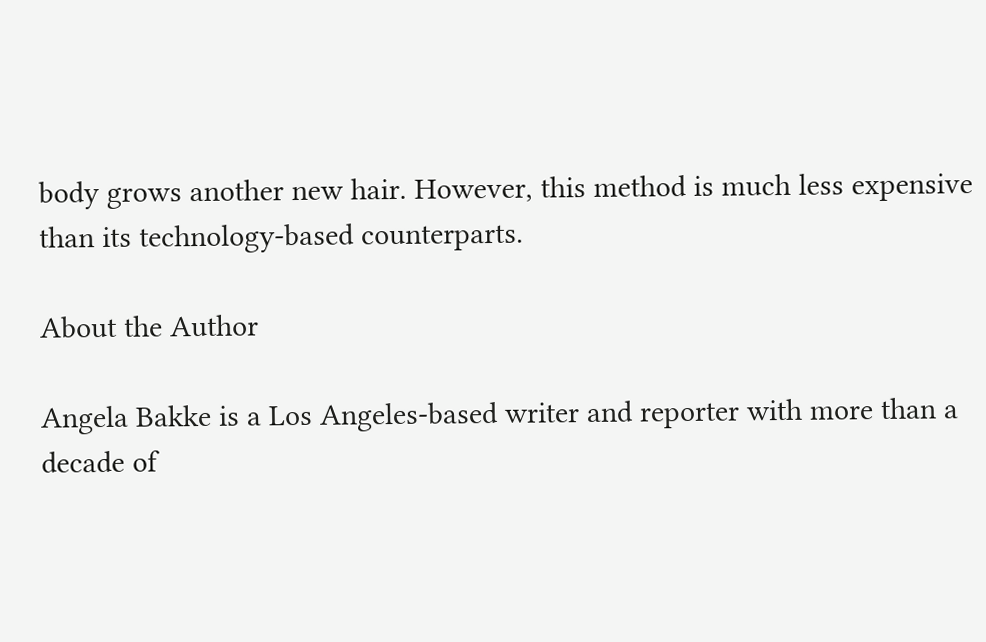body grows another new hair. However, this method is much less expensive than its technology-based counterparts.

About the Author

Angela Bakke is a Los Angeles-based writer and reporter with more than a decade of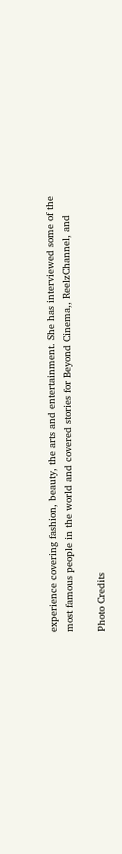experience covering fashion, beauty, the arts and entertainment. She has interviewed some of the most famous people in the world and covered stories for Beyond Cinema,, ReelzChannel, and

Photo Credits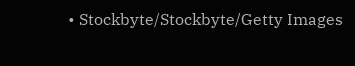• Stockbyte/Stockbyte/Getty Images